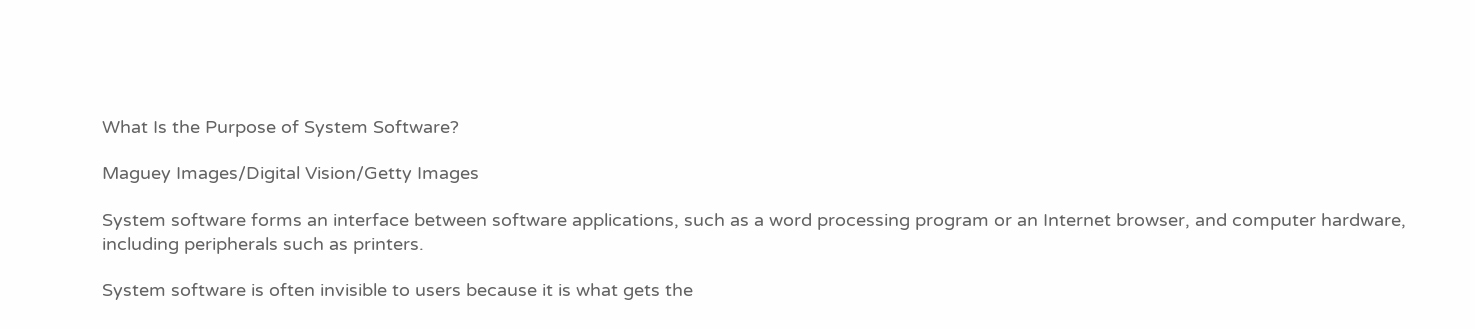What Is the Purpose of System Software?

Maguey Images/Digital Vision/Getty Images

System software forms an interface between software applications, such as a word processing program or an Internet browser, and computer hardware, including peripherals such as printers.

System software is often invisible to users because it is what gets the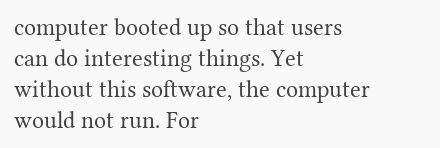computer booted up so that users can do interesting things. Yet without this software, the computer would not run. For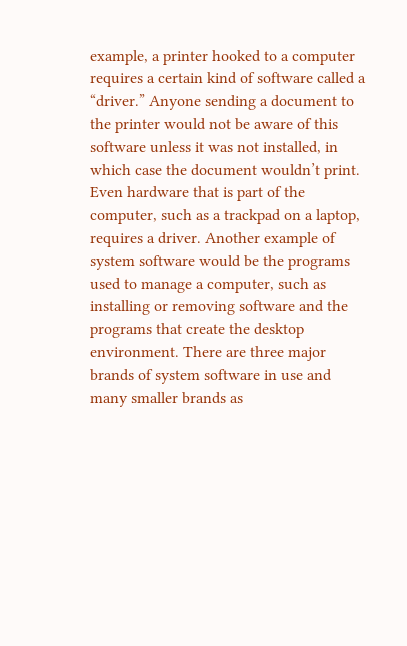example, a printer hooked to a computer requires a certain kind of software called a “driver.” Anyone sending a document to the printer would not be aware of this software unless it was not installed, in which case the document wouldn’t print. Even hardware that is part of the computer, such as a trackpad on a laptop, requires a driver. Another example of system software would be the programs used to manage a computer, such as installing or removing software and the programs that create the desktop environment. There are three major brands of system software in use and many smaller brands as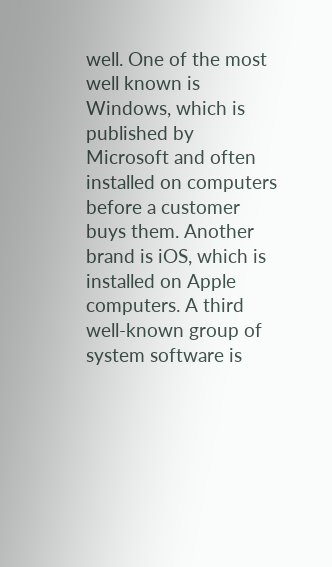well. One of the most well known is Windows, which is published by Microsoft and often installed on computers before a customer buys them. Another brand is iOS, which is installed on Apple computers. A third well-known group of system software is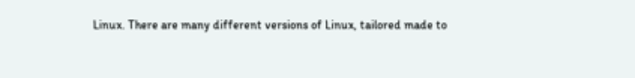Linux. There are many different versions of Linux, tailored made to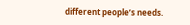different people’s needs.